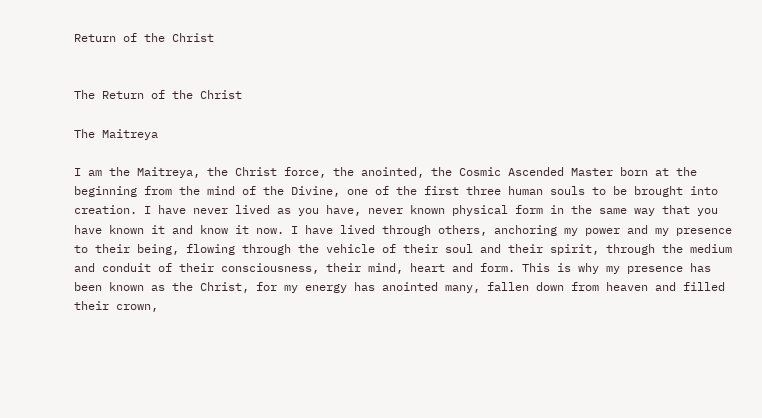Return of the Christ


The Return of the Christ

The Maitreya

I am the Maitreya, the Christ force, the anointed, the Cosmic Ascended Master born at the beginning from the mind of the Divine, one of the first three human souls to be brought into creation. I have never lived as you have, never known physical form in the same way that you have known it and know it now. I have lived through others, anchoring my power and my presence to their being, flowing through the vehicle of their soul and their spirit, through the medium and conduit of their consciousness, their mind, heart and form. This is why my presence has been known as the Christ, for my energy has anointed many, fallen down from heaven and filled their crown,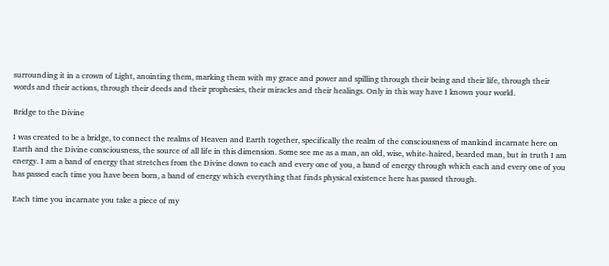surrounding it in a crown of Light, anointing them, marking them with my grace and power and spilling through their being and their life, through their words and their actions, through their deeds and their prophesies, their miracles and their healings. Only in this way have I known your world.

Bridge to the Divine

I was created to be a bridge, to connect the realms of Heaven and Earth together, specifically the realm of the consciousness of mankind incarnate here on Earth and the Divine consciousness, the source of all life in this dimension. Some see me as a man, an old, wise, white-haired, bearded man, but in truth I am energy. I am a band of energy that stretches from the Divine down to each and every one of you, a band of energy through which each and every one of you has passed each time you have been born, a band of energy which everything that finds physical existence here has passed through.

Each time you incarnate you take a piece of my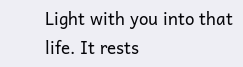Light with you into that life. It rests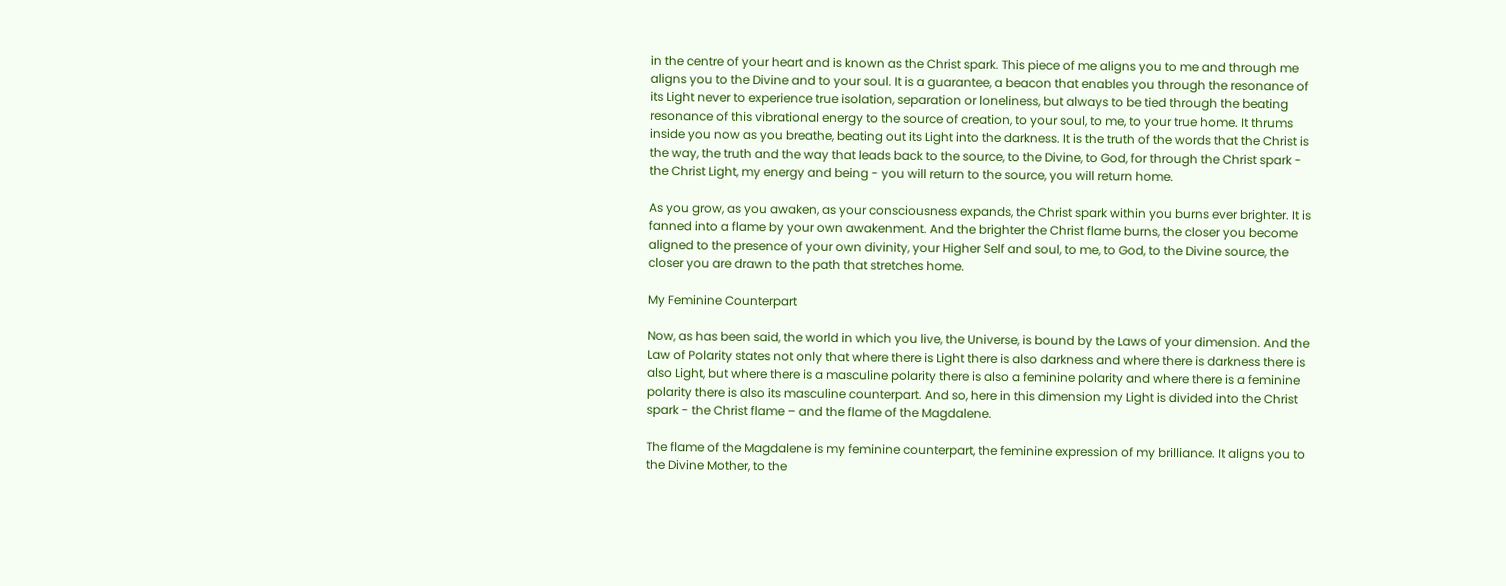in the centre of your heart and is known as the Christ spark. This piece of me aligns you to me and through me aligns you to the Divine and to your soul. It is a guarantee, a beacon that enables you through the resonance of its Light never to experience true isolation, separation or loneliness, but always to be tied through the beating resonance of this vibrational energy to the source of creation, to your soul, to me, to your true home. It thrums inside you now as you breathe, beating out its Light into the darkness. It is the truth of the words that the Christ is the way, the truth and the way that leads back to the source, to the Divine, to God, for through the Christ spark - the Christ Light, my energy and being - you will return to the source, you will return home.

As you grow, as you awaken, as your consciousness expands, the Christ spark within you burns ever brighter. It is fanned into a flame by your own awakenment. And the brighter the Christ flame burns, the closer you become aligned to the presence of your own divinity, your Higher Self and soul, to me, to God, to the Divine source, the closer you are drawn to the path that stretches home.

My Feminine Counterpart

Now, as has been said, the world in which you live, the Universe, is bound by the Laws of your dimension. And the Law of Polarity states not only that where there is Light there is also darkness and where there is darkness there is also Light, but where there is a masculine polarity there is also a feminine polarity and where there is a feminine polarity there is also its masculine counterpart. And so, here in this dimension my Light is divided into the Christ spark - the Christ flame – and the flame of the Magdalene.

The flame of the Magdalene is my feminine counterpart, the feminine expression of my brilliance. It aligns you to the Divine Mother, to the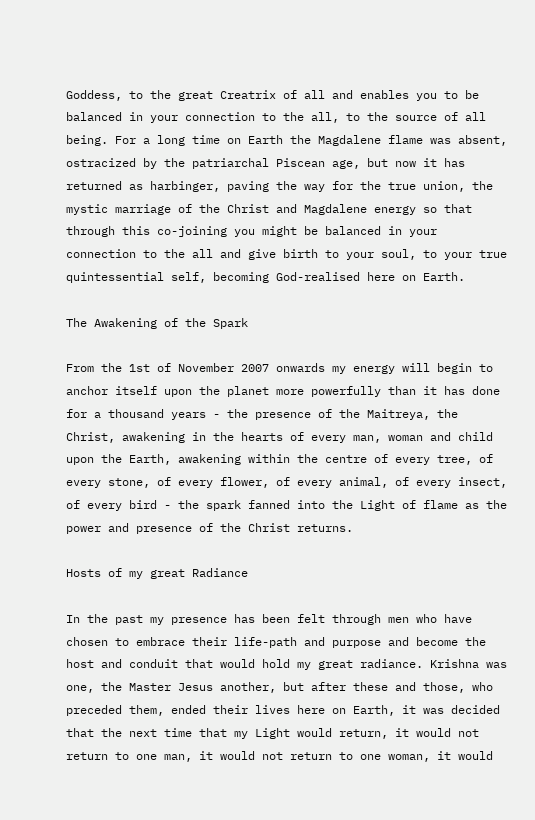Goddess, to the great Creatrix of all and enables you to be balanced in your connection to the all, to the source of all being. For a long time on Earth the Magdalene flame was absent, ostracized by the patriarchal Piscean age, but now it has returned as harbinger, paving the way for the true union, the mystic marriage of the Christ and Magdalene energy so that through this co-joining you might be balanced in your connection to the all and give birth to your soul, to your true quintessential self, becoming God-realised here on Earth.

The Awakening of the Spark

From the 1st of November 2007 onwards my energy will begin to anchor itself upon the planet more powerfully than it has done for a thousand years - the presence of the Maitreya, the Christ, awakening in the hearts of every man, woman and child upon the Earth, awakening within the centre of every tree, of every stone, of every flower, of every animal, of every insect, of every bird - the spark fanned into the Light of flame as the power and presence of the Christ returns.

Hosts of my great Radiance

In the past my presence has been felt through men who have chosen to embrace their life-path and purpose and become the host and conduit that would hold my great radiance. Krishna was one, the Master Jesus another, but after these and those, who preceded them, ended their lives here on Earth, it was decided that the next time that my Light would return, it would not return to one man, it would not return to one woman, it would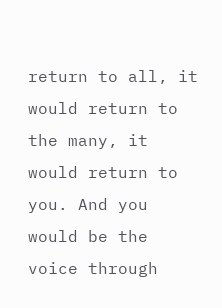return to all, it would return to the many, it would return to you. And you would be the voice through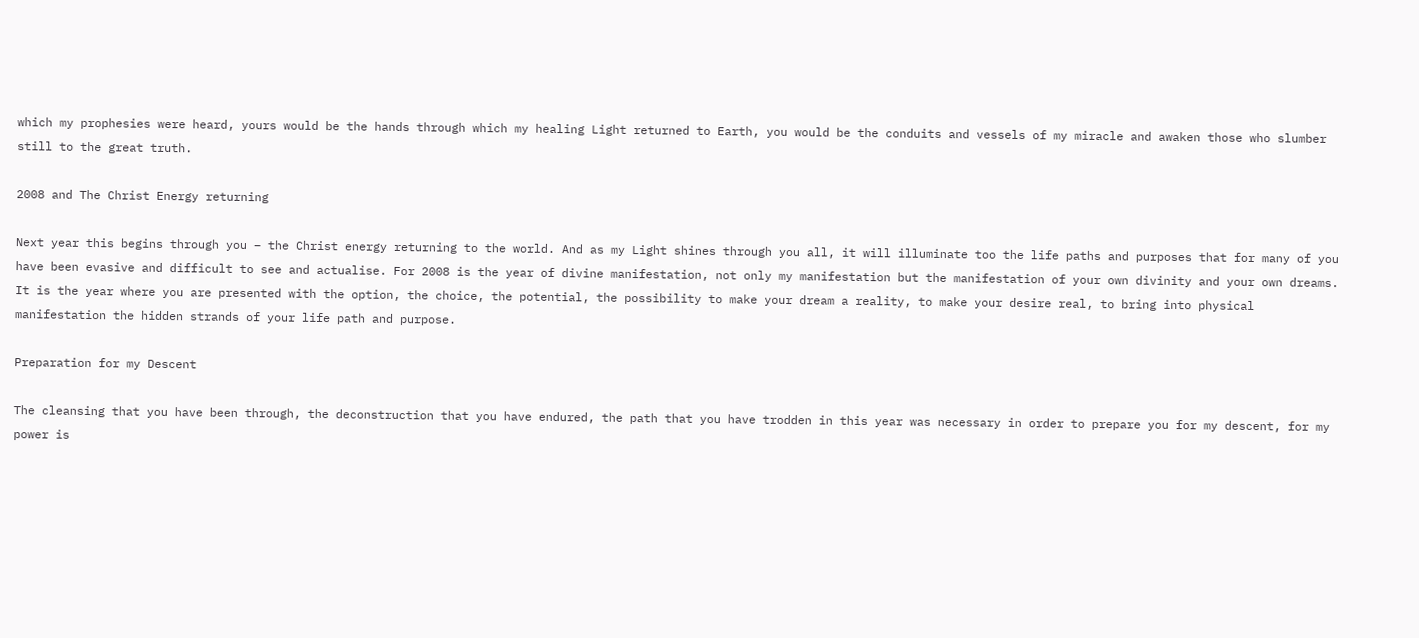which my prophesies were heard, yours would be the hands through which my healing Light returned to Earth, you would be the conduits and vessels of my miracle and awaken those who slumber still to the great truth.

2008 and The Christ Energy returning

Next year this begins through you – the Christ energy returning to the world. And as my Light shines through you all, it will illuminate too the life paths and purposes that for many of you have been evasive and difficult to see and actualise. For 2008 is the year of divine manifestation, not only my manifestation but the manifestation of your own divinity and your own dreams. It is the year where you are presented with the option, the choice, the potential, the possibility to make your dream a reality, to make your desire real, to bring into physical manifestation the hidden strands of your life path and purpose.

Preparation for my Descent

The cleansing that you have been through, the deconstruction that you have endured, the path that you have trodden in this year was necessary in order to prepare you for my descent, for my power is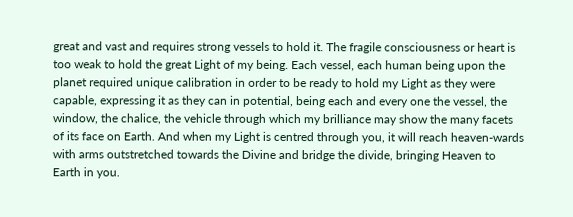great and vast and requires strong vessels to hold it. The fragile consciousness or heart is too weak to hold the great Light of my being. Each vessel, each human being upon the planet required unique calibration in order to be ready to hold my Light as they were capable, expressing it as they can in potential, being each and every one the vessel, the window, the chalice, the vehicle through which my brilliance may show the many facets of its face on Earth. And when my Light is centred through you, it will reach heaven-wards with arms outstretched towards the Divine and bridge the divide, bringing Heaven to Earth in you.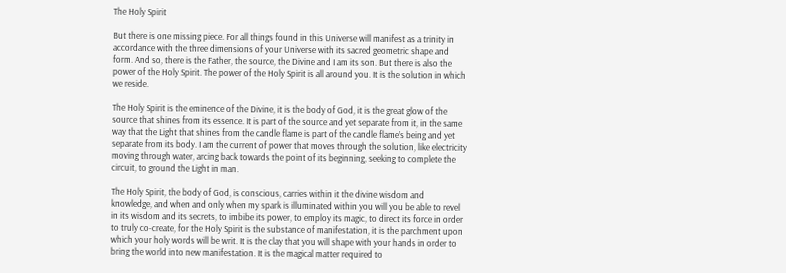The Holy Spirit

But there is one missing piece. For all things found in this Universe will manifest as a trinity in accordance with the three dimensions of your Universe with its sacred geometric shape and form. And so, there is the Father, the source, the Divine and I am its son. But there is also the power of the Holy Spirit. The power of the Holy Spirit is all around you. It is the solution in which we reside.

The Holy Spirit is the eminence of the Divine, it is the body of God, it is the great glow of the source that shines from its essence. It is part of the source and yet separate from it, in the same way that the Light that shines from the candle flame is part of the candle flame’s being and yet separate from its body. I am the current of power that moves through the solution, like electricity moving through water, arcing back towards the point of its beginning, seeking to complete the circuit, to ground the Light in man.

The Holy Spirit, the body of God, is conscious, carries within it the divine wisdom and knowledge, and when and only when my spark is illuminated within you will you be able to revel in its wisdom and its secrets, to imbibe its power, to employ its magic, to direct its force in order to truly co-create, for the Holy Spirit is the substance of manifestation, it is the parchment upon which your holy words will be writ. It is the clay that you will shape with your hands in order to bring the world into new manifestation. It is the magical matter required to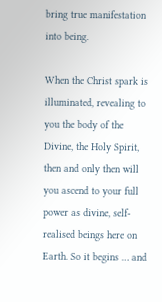bring true manifestation into being.

When the Christ spark is illuminated, revealing to you the body of the Divine, the Holy Spirit, then and only then will you ascend to your full power as divine, self-realised beings here on Earth. So it begins … and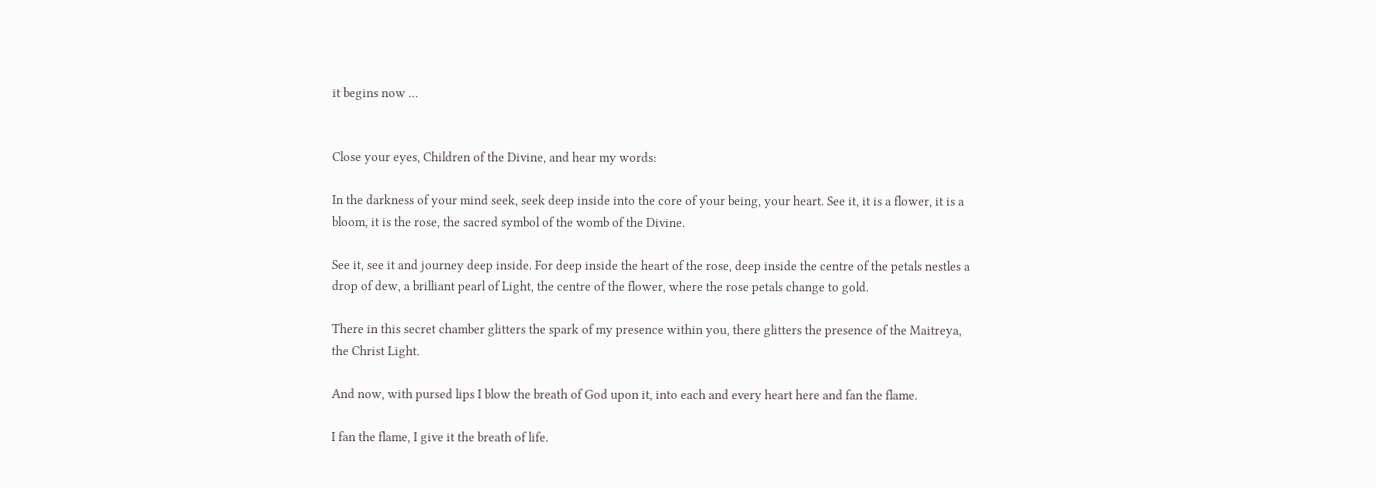it begins now …


Close your eyes, Children of the Divine, and hear my words:

In the darkness of your mind seek, seek deep inside into the core of your being, your heart. See it, it is a flower, it is a bloom, it is the rose, the sacred symbol of the womb of the Divine.

See it, see it and journey deep inside. For deep inside the heart of the rose, deep inside the centre of the petals nestles a drop of dew, a brilliant pearl of Light, the centre of the flower, where the rose petals change to gold.

There in this secret chamber glitters the spark of my presence within you, there glitters the presence of the Maitreya, the Christ Light.

And now, with pursed lips I blow the breath of God upon it, into each and every heart here and fan the flame.

I fan the flame, I give it the breath of life.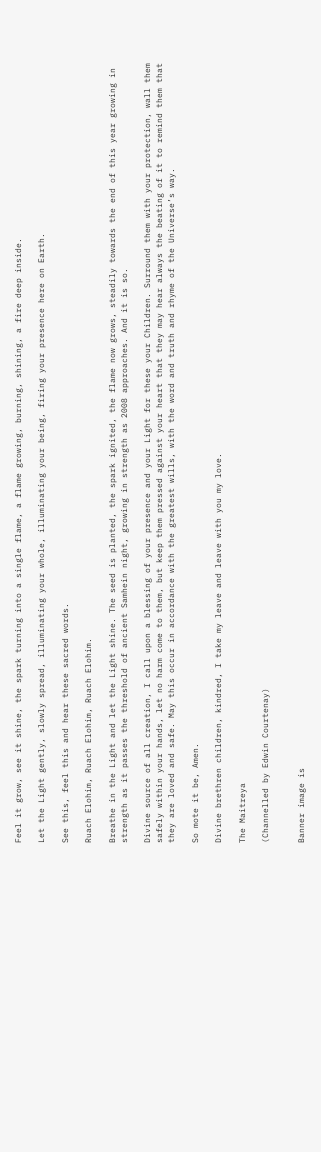Feel it grow, see it shine, the spark turning into a single flame, a flame growing, burning, shining, a fire deep inside.

Let the Light gently, slowly spread, illuminating your whole, illuminating your being, firing your presence here on Earth.

See this, feel this and hear these sacred words.

Ruach Elohim, Ruach Elohim, Ruach Elohim.

Breathe in the Light and let the Light shine. The seed is planted, the spark ignited, the flame now grows, steadily towards the end of this year growing in strength as it passes the threshold of ancient Samhein night, growing in strength as 2008 approaches. And it is so.

Divine source of all creation, I call upon a blessing of your presence and your Light for these your Children. Surround them with your protection, wall them safely within your hands, let no harm come to them, but keep them pressed against your heart that they may hear always the beating of it to remind them that they are loved and safe. May this occur in accordance with the greatest wills, with the word and truth and rhyme of the Universe’s way.

So mote it be, Amen.

Divine brethren children, kindred, I take my leave and leave with you my love.

The Maitreya

(Channelled by Edwin Courtenay)


Banner image is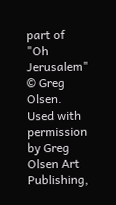part of "Oh Jerusalem" © Greg Olsen. Used with permission by Greg Olsen Art Publishing,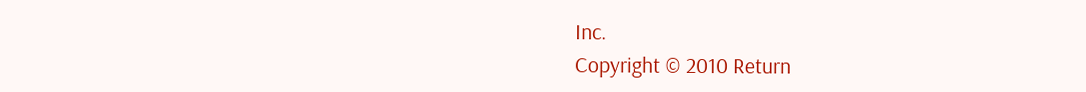Inc.
Copyright © 2010 Return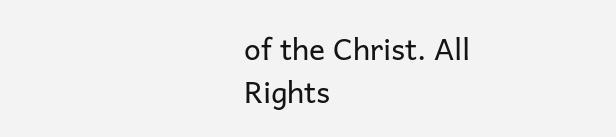of the Christ. All Rights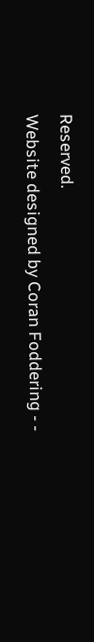Reserved.
Website designed by Coran Foddering - -